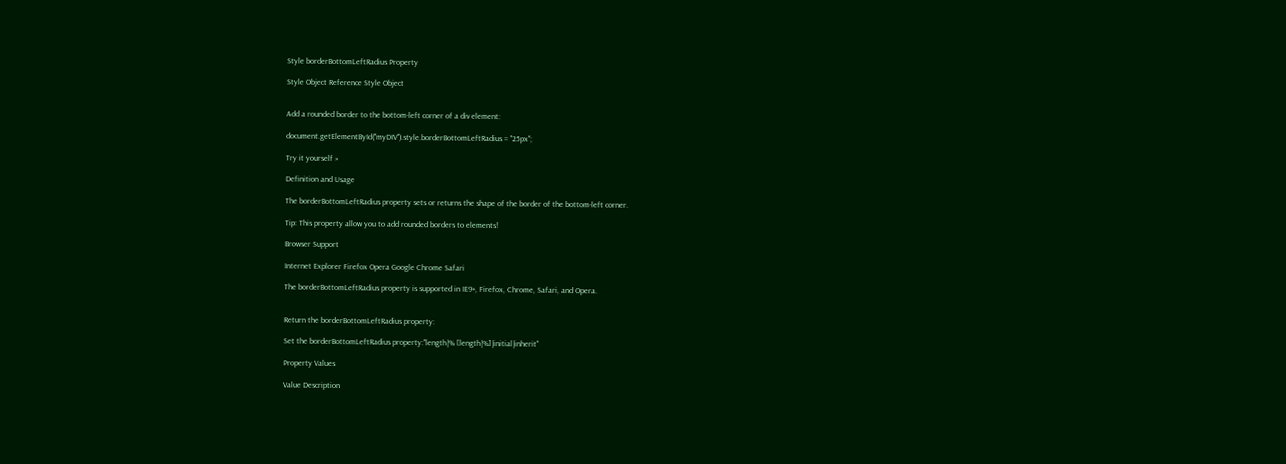Style borderBottomLeftRadius Property

Style Object Reference Style Object


Add a rounded border to the bottom-left corner of a div element:

document.getElementById("myDIV").style.borderBottomLeftRadius = "25px";

Try it yourself »

Definition and Usage

The borderBottomLeftRadius property sets or returns the shape of the border of the bottom-left corner.

Tip: This property allow you to add rounded borders to elements!

Browser Support

Internet Explorer Firefox Opera Google Chrome Safari

The borderBottomLeftRadius property is supported in IE9+, Firefox, Chrome, Safari, and Opera.


Return the borderBottomLeftRadius property:

Set the borderBottomLeftRadius property:"length|% [length|%]|initial|inherit"

Property Values

Value Description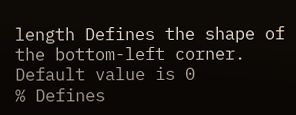length Defines the shape of the bottom-left corner. Default value is 0
% Defines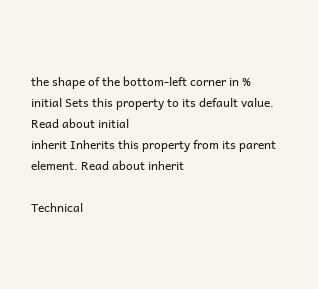the shape of the bottom-left corner in %
initial Sets this property to its default value. Read about initial
inherit Inherits this property from its parent element. Read about inherit

Technical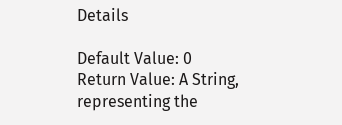Details

Default Value: 0
Return Value: A String, representing the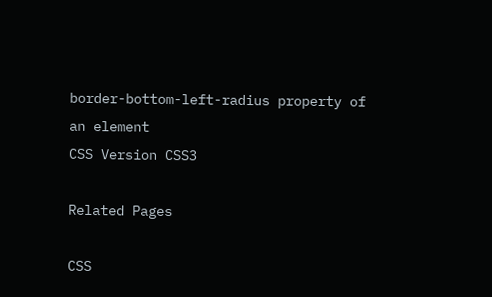border-bottom-left-radius property of an element
CSS Version CSS3

Related Pages

CSS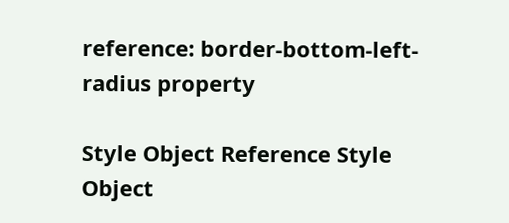reference: border-bottom-left-radius property

Style Object Reference Style Object